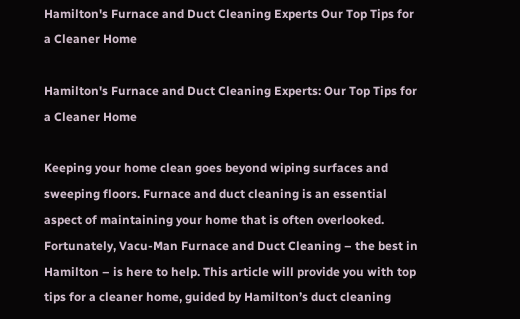Hamilton's Furnace and Duct Cleaning Experts Our Top Tips for a Cleaner Home

Hamilton's Furnace and Duct Cleaning Experts: Our Top Tips for a Cleaner Home

Keeping your home clean goes beyond wiping surfaces and sweeping floors. Furnace and duct cleaning is an essential aspect of maintaining your home that is often overlooked. Fortunately, Vacu-Man Furnace and Duct Cleaning – the best in Hamilton – is here to help. This article will provide you with top tips for a cleaner home, guided by Hamilton’s duct cleaning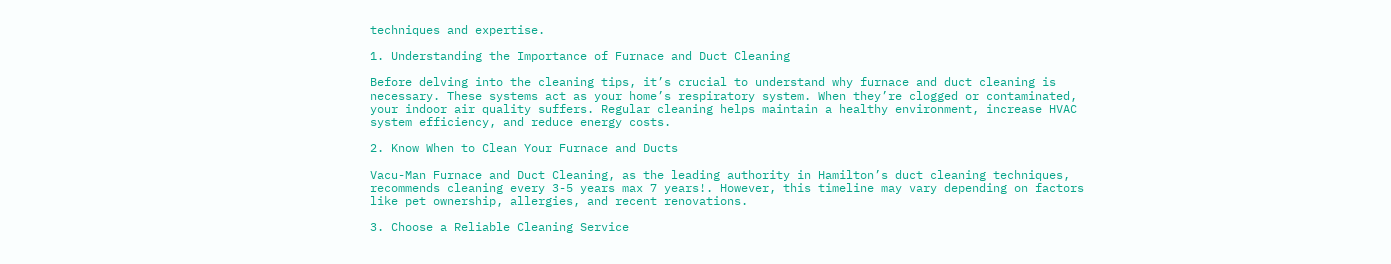techniques and expertise.

1. Understanding the Importance of Furnace and Duct Cleaning

Before delving into the cleaning tips, it’s crucial to understand why furnace and duct cleaning is necessary. These systems act as your home’s respiratory system. When they’re clogged or contaminated, your indoor air quality suffers. Regular cleaning helps maintain a healthy environment, increase HVAC system efficiency, and reduce energy costs.

2. Know When to Clean Your Furnace and Ducts

Vacu-Man Furnace and Duct Cleaning, as the leading authority in Hamilton’s duct cleaning techniques, recommends cleaning every 3-5 years max 7 years!. However, this timeline may vary depending on factors like pet ownership, allergies, and recent renovations.

3. Choose a Reliable Cleaning Service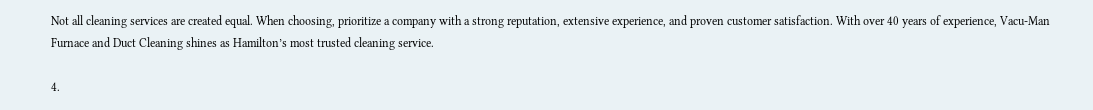Not all cleaning services are created equal. When choosing, prioritize a company with a strong reputation, extensive experience, and proven customer satisfaction. With over 40 years of experience, Vacu-Man Furnace and Duct Cleaning shines as Hamilton’s most trusted cleaning service.

4.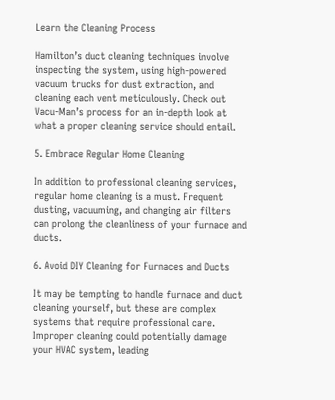Learn the Cleaning Process

Hamilton’s duct cleaning techniques involve inspecting the system, using high-powered vacuum trucks for dust extraction, and cleaning each vent meticulously. Check out Vacu-Man’s process for an in-depth look at what a proper cleaning service should entail.

5. Embrace Regular Home Cleaning

In addition to professional cleaning services, regular home cleaning is a must. Frequent dusting, vacuuming, and changing air filters can prolong the cleanliness of your furnace and ducts.

6. Avoid DIY Cleaning for Furnaces and Ducts

It may be tempting to handle furnace and duct cleaning yourself, but these are complex systems that require professional care. Improper cleaning could potentially damage your HVAC system, leading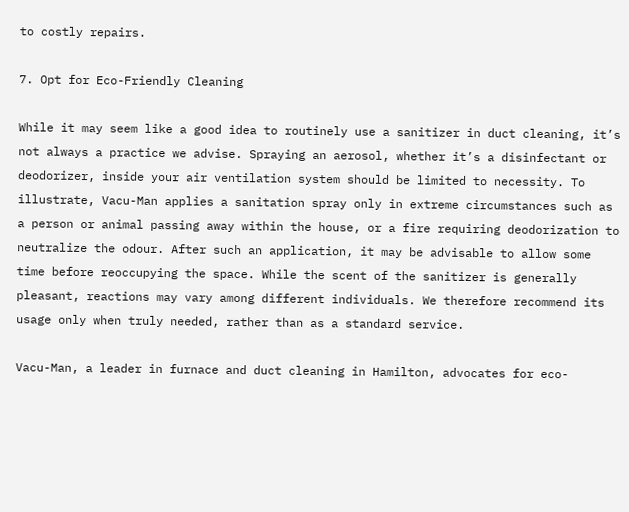to costly repairs.

7. Opt for Eco-Friendly Cleaning

While it may seem like a good idea to routinely use a sanitizer in duct cleaning, it’s not always a practice we advise. Spraying an aerosol, whether it’s a disinfectant or deodorizer, inside your air ventilation system should be limited to necessity. To illustrate, Vacu-Man applies a sanitation spray only in extreme circumstances such as a person or animal passing away within the house, or a fire requiring deodorization to neutralize the odour. After such an application, it may be advisable to allow some time before reoccupying the space. While the scent of the sanitizer is generally pleasant, reactions may vary among different individuals. We therefore recommend its usage only when truly needed, rather than as a standard service.

Vacu-Man, a leader in furnace and duct cleaning in Hamilton, advocates for eco-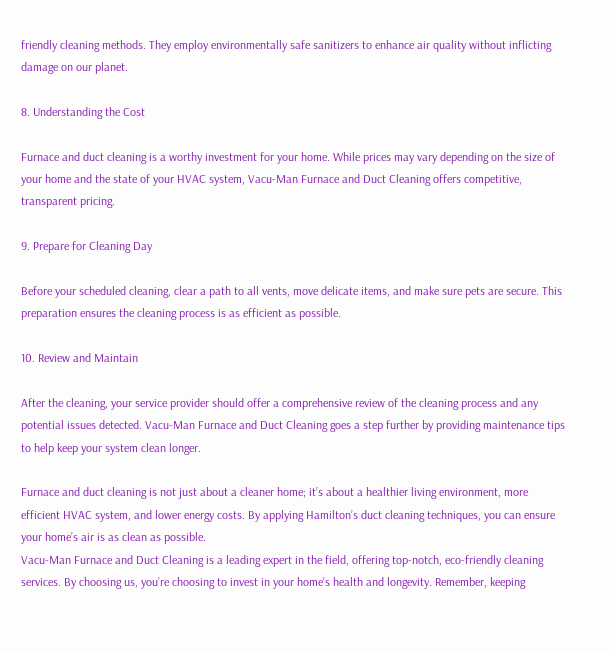friendly cleaning methods. They employ environmentally safe sanitizers to enhance air quality without inflicting damage on our planet.

8. Understanding the Cost

Furnace and duct cleaning is a worthy investment for your home. While prices may vary depending on the size of your home and the state of your HVAC system, Vacu-Man Furnace and Duct Cleaning offers competitive, transparent pricing.

9. Prepare for Cleaning Day

Before your scheduled cleaning, clear a path to all vents, move delicate items, and make sure pets are secure. This preparation ensures the cleaning process is as efficient as possible.

10. Review and Maintain

After the cleaning, your service provider should offer a comprehensive review of the cleaning process and any potential issues detected. Vacu-Man Furnace and Duct Cleaning goes a step further by providing maintenance tips to help keep your system clean longer.

Furnace and duct cleaning is not just about a cleaner home; it’s about a healthier living environment, more efficient HVAC system, and lower energy costs. By applying Hamilton’s duct cleaning techniques, you can ensure your home’s air is as clean as possible.
Vacu-Man Furnace and Duct Cleaning is a leading expert in the field, offering top-notch, eco-friendly cleaning services. By choosing us, you’re choosing to invest in your home’s health and longevity. Remember, keeping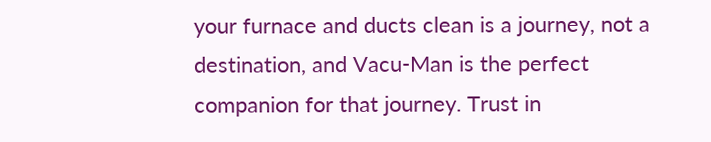your furnace and ducts clean is a journey, not a destination, and Vacu-Man is the perfect companion for that journey. Trust in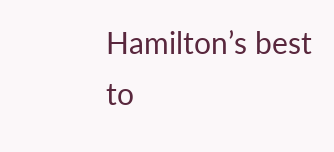Hamilton’s best to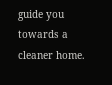guide you towards a cleaner home.